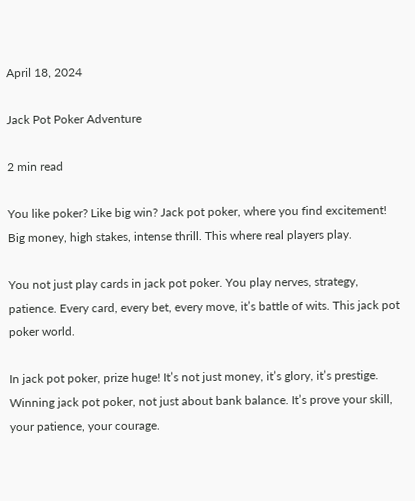April 18, 2024

Jack Pot Poker Adventure

2 min read

You like poker? Like big win? Jack pot poker, where you find excitement! Big money, high stakes, intense thrill. This where real players play.

You not just play cards in jack pot poker. You play nerves, strategy, patience. Every card, every bet, every move, it’s battle of wits. This jack pot poker world.

In jack pot poker, prize huge! It’s not just money, it’s glory, it’s prestige. Winning jack pot poker, not just about bank balance. It’s prove your skill, your patience, your courage.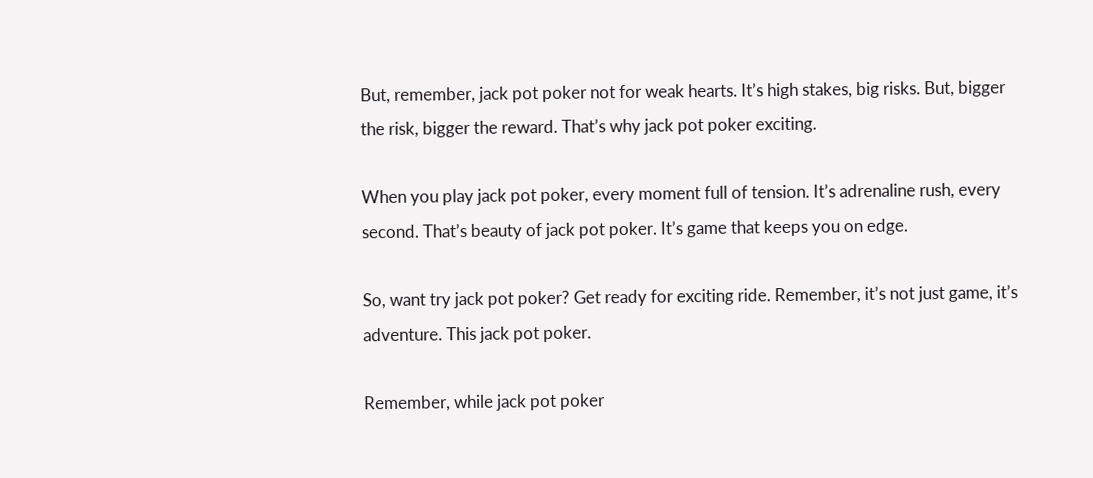But, remember, jack pot poker not for weak hearts. It’s high stakes, big risks. But, bigger the risk, bigger the reward. That’s why jack pot poker exciting.

When you play jack pot poker, every moment full of tension. It’s adrenaline rush, every second. That’s beauty of jack pot poker. It’s game that keeps you on edge.

So, want try jack pot poker? Get ready for exciting ride. Remember, it’s not just game, it’s adventure. This jack pot poker.

Remember, while jack pot poker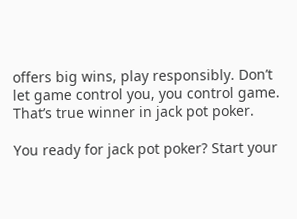offers big wins, play responsibly. Don’t let game control you, you control game. That’s true winner in jack pot poker.

You ready for jack pot poker? Start your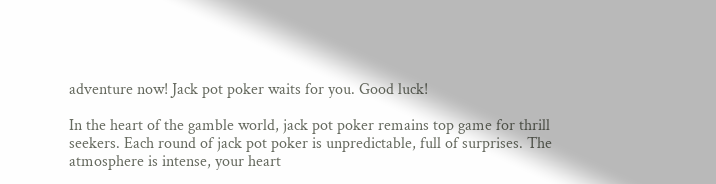adventure now! Jack pot poker waits for you. Good luck!

In the heart of the gamble world, jack pot poker remains top game for thrill seekers. Each round of jack pot poker is unpredictable, full of surprises. The atmosphere is intense, your heart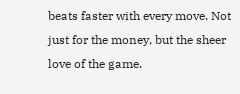beats faster with every move. Not just for the money, but the sheer love of the game.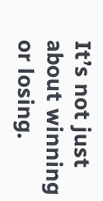It’s not just about winning or losing.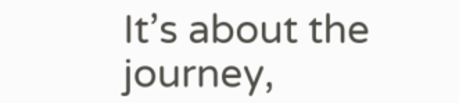It’s about the journey,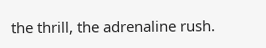the thrill, the adrenaline rush.